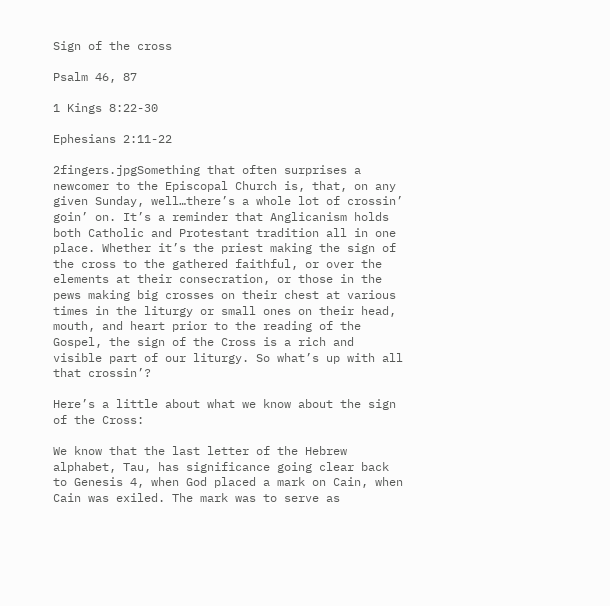Sign of the cross

Psalm 46, 87

1 Kings 8:22-30

Ephesians 2:11-22

2fingers.jpgSomething that often surprises a newcomer to the Episcopal Church is, that, on any given Sunday, well…there’s a whole lot of crossin’ goin’ on. It’s a reminder that Anglicanism holds both Catholic and Protestant tradition all in one place. Whether it’s the priest making the sign of the cross to the gathered faithful, or over the elements at their consecration, or those in the pews making big crosses on their chest at various times in the liturgy or small ones on their head, mouth, and heart prior to the reading of the Gospel, the sign of the Cross is a rich and visible part of our liturgy. So what’s up with all that crossin’?

Here’s a little about what we know about the sign of the Cross:

We know that the last letter of the Hebrew alphabet, Tau, has significance going clear back to Genesis 4, when God placed a mark on Cain, when Cain was exiled. The mark was to serve as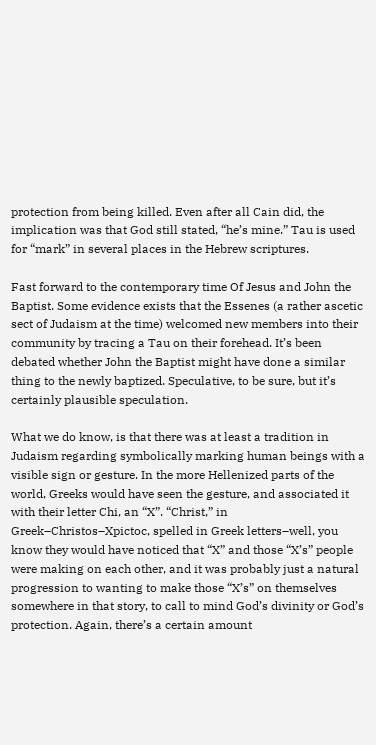protection from being killed. Even after all Cain did, the implication was that God still stated, “he’s mine.” Tau is used for “mark” in several places in the Hebrew scriptures.

Fast forward to the contemporary time Of Jesus and John the Baptist. Some evidence exists that the Essenes (a rather ascetic sect of Judaism at the time) welcomed new members into their community by tracing a Tau on their forehead. It’s been debated whether John the Baptist might have done a similar thing to the newly baptized. Speculative, to be sure, but it’s certainly plausible speculation.

What we do know, is that there was at least a tradition in Judaism regarding symbolically marking human beings with a visible sign or gesture. In the more Hellenized parts of the world, Greeks would have seen the gesture, and associated it with their letter Chi, an “X”. “Christ,” in Greek–Christos–Xpictoc, spelled in Greek letters–well, you know they would have noticed that “X” and those “X’s” people were making on each other, and it was probably just a natural progression to wanting to make those “X’s” on themselves somewhere in that story, to call to mind God’s divinity or God’s protection. Again, there’s a certain amount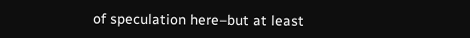of speculation here–but at least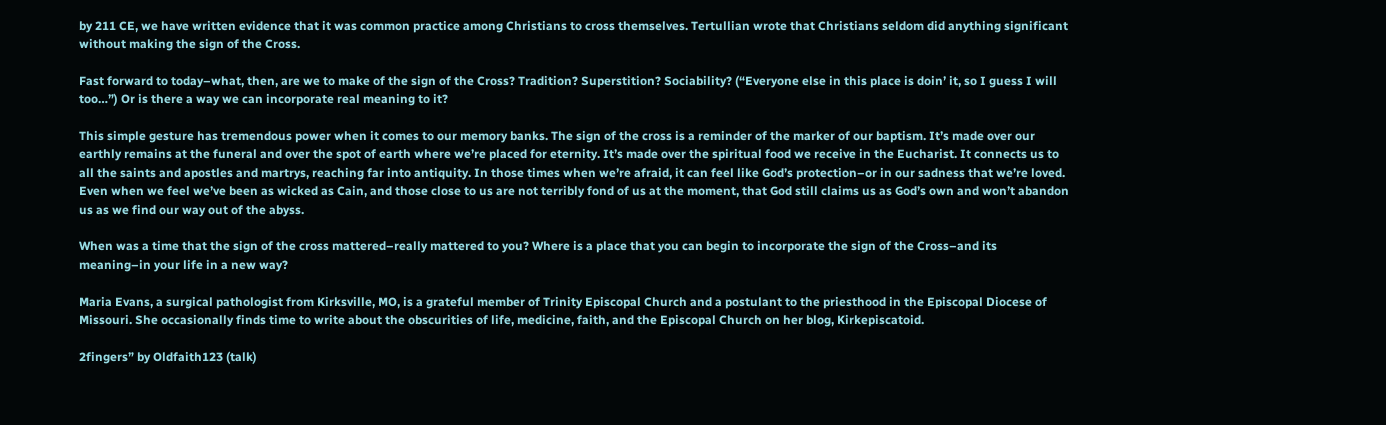by 211 CE, we have written evidence that it was common practice among Christians to cross themselves. Tertullian wrote that Christians seldom did anything significant without making the sign of the Cross.

Fast forward to today–what, then, are we to make of the sign of the Cross? Tradition? Superstition? Sociability? (“Everyone else in this place is doin’ it, so I guess I will too…”) Or is there a way we can incorporate real meaning to it?

This simple gesture has tremendous power when it comes to our memory banks. The sign of the cross is a reminder of the marker of our baptism. It’s made over our earthly remains at the funeral and over the spot of earth where we’re placed for eternity. It’s made over the spiritual food we receive in the Eucharist. It connects us to all the saints and apostles and martrys, reaching far into antiquity. In those times when we’re afraid, it can feel like God’s protection–or in our sadness that we’re loved. Even when we feel we’ve been as wicked as Cain, and those close to us are not terribly fond of us at the moment, that God still claims us as God’s own and won’t abandon us as we find our way out of the abyss.

When was a time that the sign of the cross mattered–really mattered to you? Where is a place that you can begin to incorporate the sign of the Cross–and its meaning–in your life in a new way?

Maria Evans, a surgical pathologist from Kirksville, MO, is a grateful member of Trinity Episcopal Church and a postulant to the priesthood in the Episcopal Diocese of Missouri. She occasionally finds time to write about the obscurities of life, medicine, faith, and the Episcopal Church on her blog, Kirkepiscatoid.

2fingers” by Oldfaith123 (talk)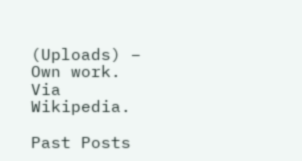(Uploads) – Own work. Via Wikipedia.

Past Posts